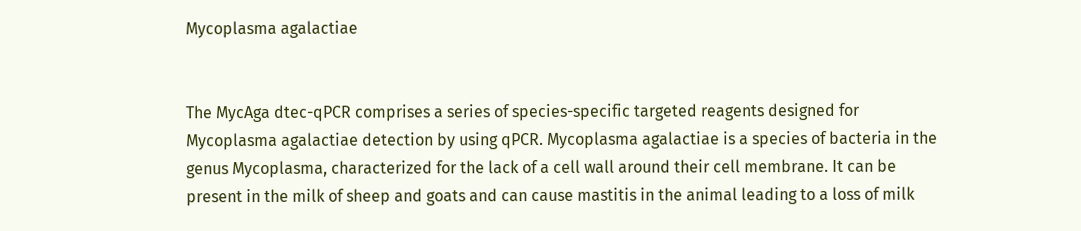Mycoplasma agalactiae


The MycAga dtec-qPCR comprises a series of species-specific targeted reagents designed for Mycoplasma agalactiae detection by using qPCR. Mycoplasma agalactiae is a species of bacteria in the genus Mycoplasma, characterized for the lack of a cell wall around their cell membrane. It can be present in the milk of sheep and goats and can cause mastitis in the animal leading to a loss of milk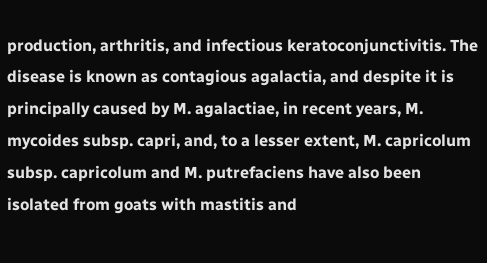production, arthritis, and infectious keratoconjunctivitis. The disease is known as contagious agalactia, and despite it is principally caused by M. agalactiae, in recent years, M. mycoides subsp. capri, and, to a lesser extent, M. capricolum subsp. capricolum and M. putrefaciens have also been isolated from goats with mastitis and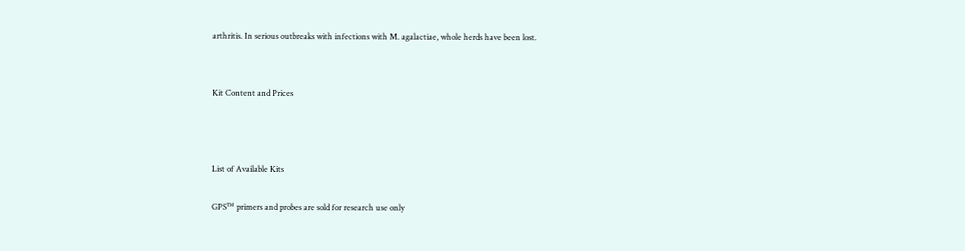arthritis. In serious outbreaks with infections with M. agalactiae, whole herds have been lost.


Kit Content and Prices



List of Available Kits

GPS™ primers and probes are sold for research use only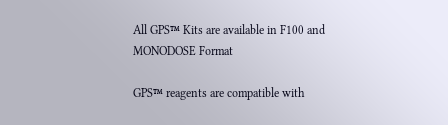All GPS™ Kits are available in F100 and MONODOSE Format

GPS™ reagents are compatible with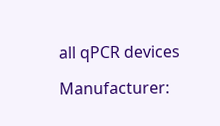all qPCR devices

Manufacturer: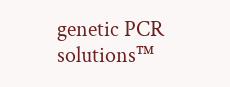genetic PCR solutions™